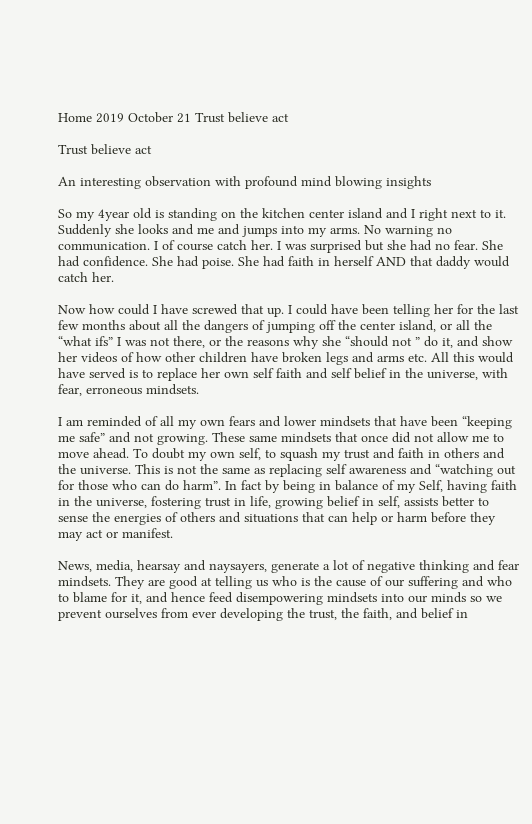Home 2019 October 21 Trust believe act

Trust believe act

An interesting observation with profound mind blowing insights

So my 4year old is standing on the kitchen center island and I right next to it. Suddenly she looks and me and jumps into my arms. No warning no communication. I of course catch her. I was surprised but she had no fear. She had confidence. She had poise. She had faith in herself AND that daddy would catch her.

Now how could I have screwed that up. I could have been telling her for the last few months about all the dangers of jumping off the center island, or all the “what ifs” I was not there, or the reasons why she “should not ” do it, and show her videos of how other children have broken legs and arms etc. All this would have served is to replace her own self faith and self belief in the universe, with fear, erroneous mindsets.

I am reminded of all my own fears and lower mindsets that have been “keeping me safe” and not growing. These same mindsets that once did not allow me to move ahead. To doubt my own self, to squash my trust and faith in others and the universe. This is not the same as replacing self awareness and “watching out for those who can do harm”. In fact by being in balance of my Self, having faith in the universe, fostering trust in life, growing belief in self, assists better to sense the energies of others and situations that can help or harm before they may act or manifest.

News, media, hearsay and naysayers, generate a lot of negative thinking and fear mindsets. They are good at telling us who is the cause of our suffering and who to blame for it, and hence feed disempowering mindsets into our minds so we prevent ourselves from ever developing the trust, the faith, and belief in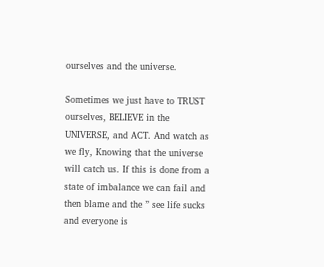ourselves and the universe.

Sometimes we just have to TRUST ourselves, BELIEVE in the UNIVERSE, and ACT. And watch as we fly, Knowing that the universe will catch us. If this is done from a state of imbalance we can fail and then blame and the ” see life sucks and everyone is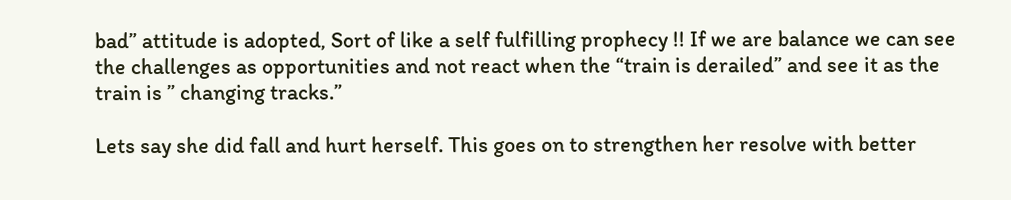bad” attitude is adopted, Sort of like a self fulfilling prophecy !! If we are balance we can see the challenges as opportunities and not react when the “train is derailed” and see it as the train is ” changing tracks.”

Lets say she did fall and hurt herself. This goes on to strengthen her resolve with better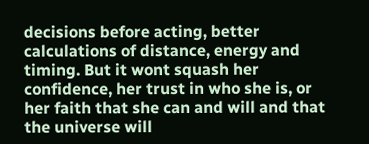decisions before acting, better calculations of distance, energy and timing. But it wont squash her confidence, her trust in who she is, or her faith that she can and will and that the universe will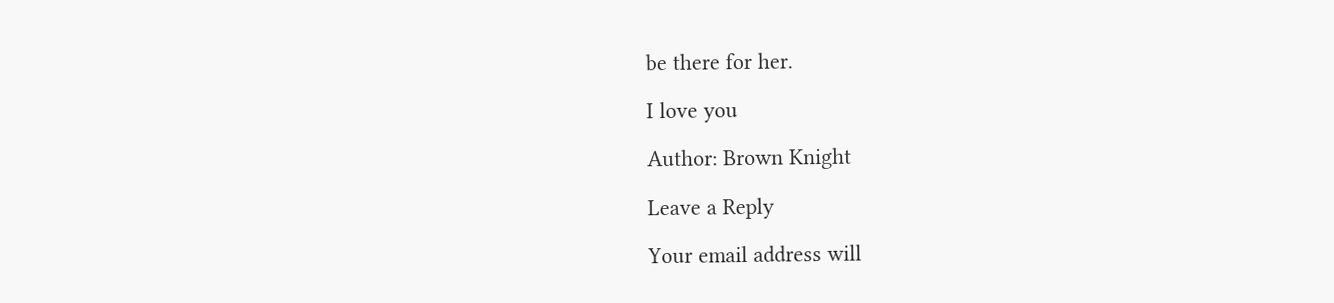be there for her.

I love you

Author: Brown Knight

Leave a Reply

Your email address will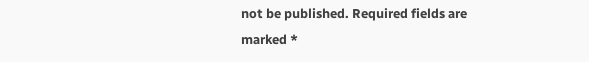not be published. Required fields are marked *